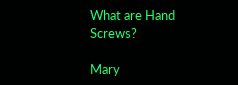What are Hand Screws?

Mary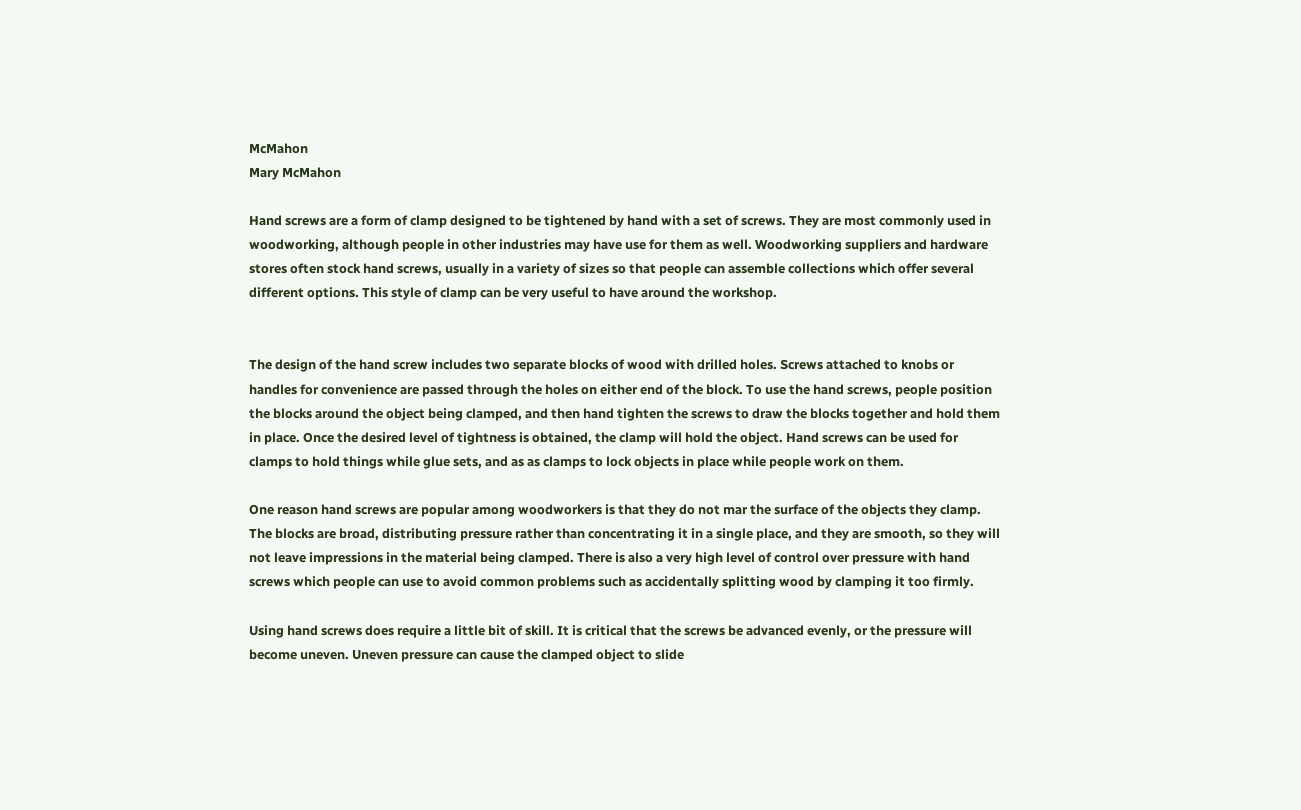McMahon
Mary McMahon

Hand screws are a form of clamp designed to be tightened by hand with a set of screws. They are most commonly used in woodworking, although people in other industries may have use for them as well. Woodworking suppliers and hardware stores often stock hand screws, usually in a variety of sizes so that people can assemble collections which offer several different options. This style of clamp can be very useful to have around the workshop.


The design of the hand screw includes two separate blocks of wood with drilled holes. Screws attached to knobs or handles for convenience are passed through the holes on either end of the block. To use the hand screws, people position the blocks around the object being clamped, and then hand tighten the screws to draw the blocks together and hold them in place. Once the desired level of tightness is obtained, the clamp will hold the object. Hand screws can be used for clamps to hold things while glue sets, and as as clamps to lock objects in place while people work on them.

One reason hand screws are popular among woodworkers is that they do not mar the surface of the objects they clamp. The blocks are broad, distributing pressure rather than concentrating it in a single place, and they are smooth, so they will not leave impressions in the material being clamped. There is also a very high level of control over pressure with hand screws which people can use to avoid common problems such as accidentally splitting wood by clamping it too firmly.

Using hand screws does require a little bit of skill. It is critical that the screws be advanced evenly, or the pressure will become uneven. Uneven pressure can cause the clamped object to slide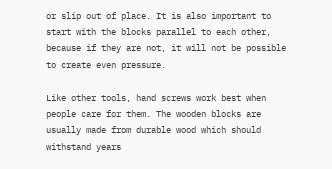or slip out of place. It is also important to start with the blocks parallel to each other, because if they are not, it will not be possible to create even pressure.

Like other tools, hand screws work best when people care for them. The wooden blocks are usually made from durable wood which should withstand years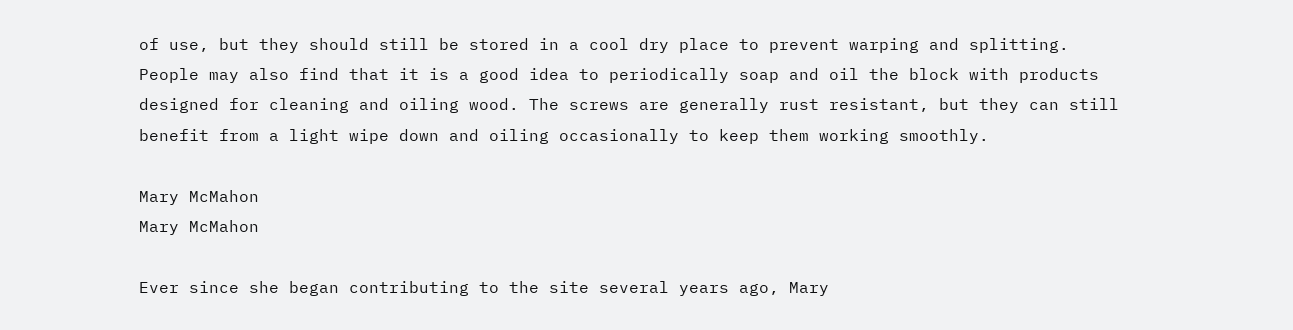of use, but they should still be stored in a cool dry place to prevent warping and splitting. People may also find that it is a good idea to periodically soap and oil the block with products designed for cleaning and oiling wood. The screws are generally rust resistant, but they can still benefit from a light wipe down and oiling occasionally to keep them working smoothly.

Mary McMahon
Mary McMahon

Ever since she began contributing to the site several years ago, Mary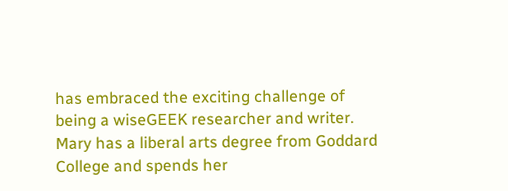has embraced the exciting challenge of being a wiseGEEK researcher and writer. Mary has a liberal arts degree from Goddard College and spends her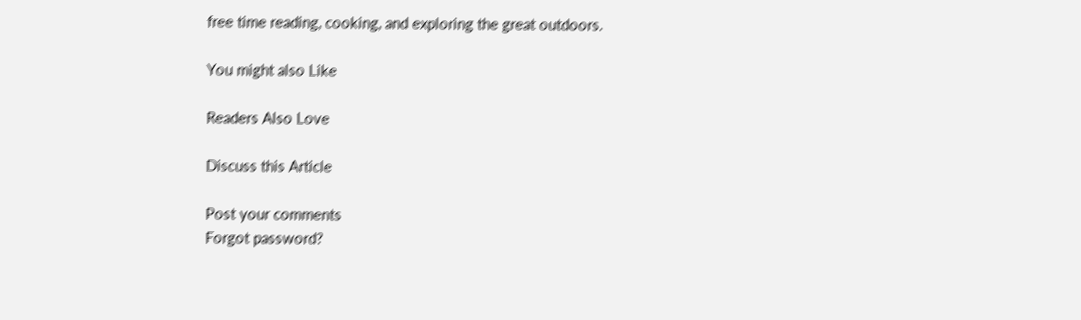free time reading, cooking, and exploring the great outdoors.

You might also Like

Readers Also Love

Discuss this Article

Post your comments
Forgot password?